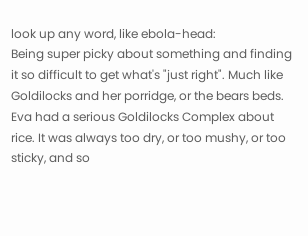look up any word, like ebola-head:
Being super picky about something and finding it so difficult to get what's "just right". Much like Goldilocks and her porridge, or the bears beds.
Eva had a serious Goldilocks Complex about rice. It was always too dry, or too mushy, or too sticky, and so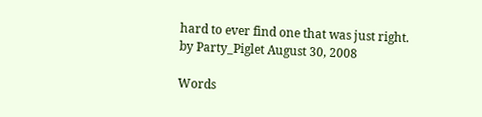hard to ever find one that was just right.
by Party_Piglet August 30, 2008

Words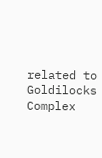related to Goldilocks Complex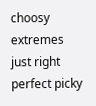choosy extremes just right perfect picky